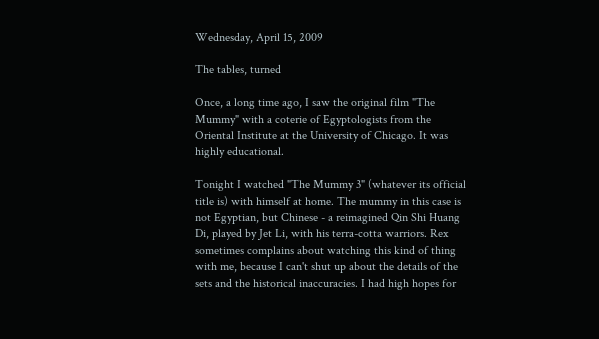Wednesday, April 15, 2009

The tables, turned

Once, a long time ago, I saw the original film "The Mummy" with a coterie of Egyptologists from the Oriental Institute at the University of Chicago. It was highly educational.

Tonight I watched "The Mummy 3" (whatever its official title is) with himself at home. The mummy in this case is not Egyptian, but Chinese - a reimagined Qin Shi Huang Di, played by Jet Li, with his terra-cotta warriors. Rex sometimes complains about watching this kind of thing with me, because I can't shut up about the details of the sets and the historical inaccuracies. I had high hopes for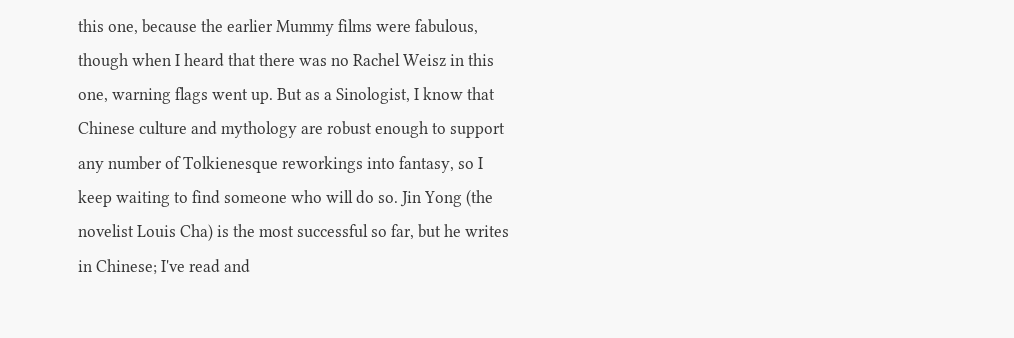this one, because the earlier Mummy films were fabulous, though when I heard that there was no Rachel Weisz in this one, warning flags went up. But as a Sinologist, I know that Chinese culture and mythology are robust enough to support any number of Tolkienesque reworkings into fantasy, so I keep waiting to find someone who will do so. Jin Yong (the novelist Louis Cha) is the most successful so far, but he writes in Chinese; I've read and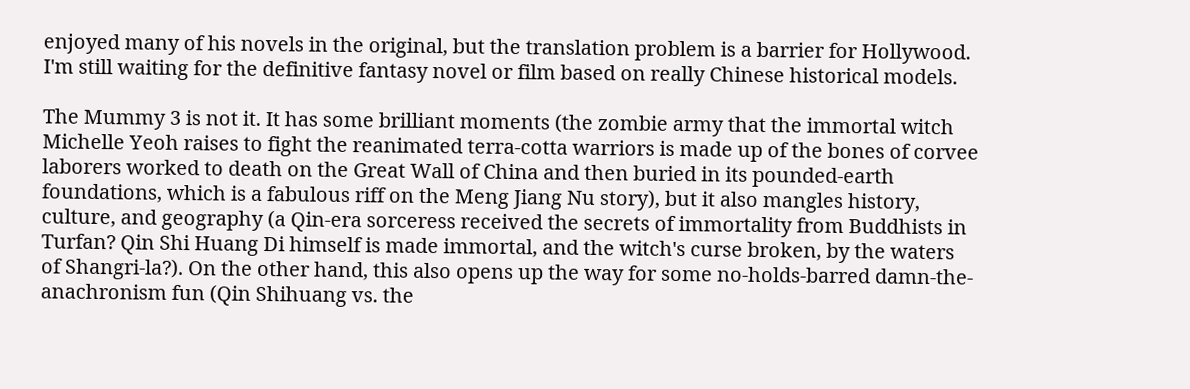enjoyed many of his novels in the original, but the translation problem is a barrier for Hollywood. I'm still waiting for the definitive fantasy novel or film based on really Chinese historical models.

The Mummy 3 is not it. It has some brilliant moments (the zombie army that the immortal witch Michelle Yeoh raises to fight the reanimated terra-cotta warriors is made up of the bones of corvee laborers worked to death on the Great Wall of China and then buried in its pounded-earth foundations, which is a fabulous riff on the Meng Jiang Nu story), but it also mangles history, culture, and geography (a Qin-era sorceress received the secrets of immortality from Buddhists in Turfan? Qin Shi Huang Di himself is made immortal, and the witch's curse broken, by the waters of Shangri-la?). On the other hand, this also opens up the way for some no-holds-barred damn-the-anachronism fun (Qin Shihuang vs. the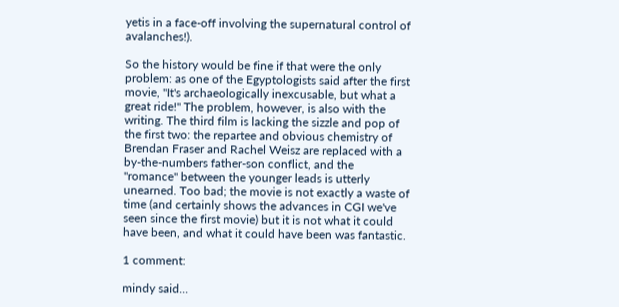yetis in a face-off involving the supernatural control of avalanches!).

So the history would be fine if that were the only problem: as one of the Egyptologists said after the first movie, "It's archaeologically inexcusable, but what a great ride!" The problem, however, is also with the writing. The third film is lacking the sizzle and pop of the first two: the repartee and obvious chemistry of Brendan Fraser and Rachel Weisz are replaced with a by-the-numbers father-son conflict, and the "romance" between the younger leads is utterly unearned. Too bad; the movie is not exactly a waste of time (and certainly shows the advances in CGI we've seen since the first movie) but it is not what it could have been, and what it could have been was fantastic.

1 comment:

mindy said...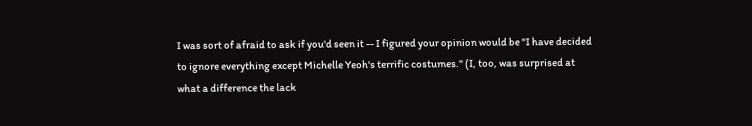I was sort of afraid to ask if you'd seen it -- I figured your opinion would be "I have decided to ignore everything except Michelle Yeoh's terrific costumes." (I, too, was surprised at what a difference the lack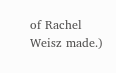of Rachel Weisz made.)